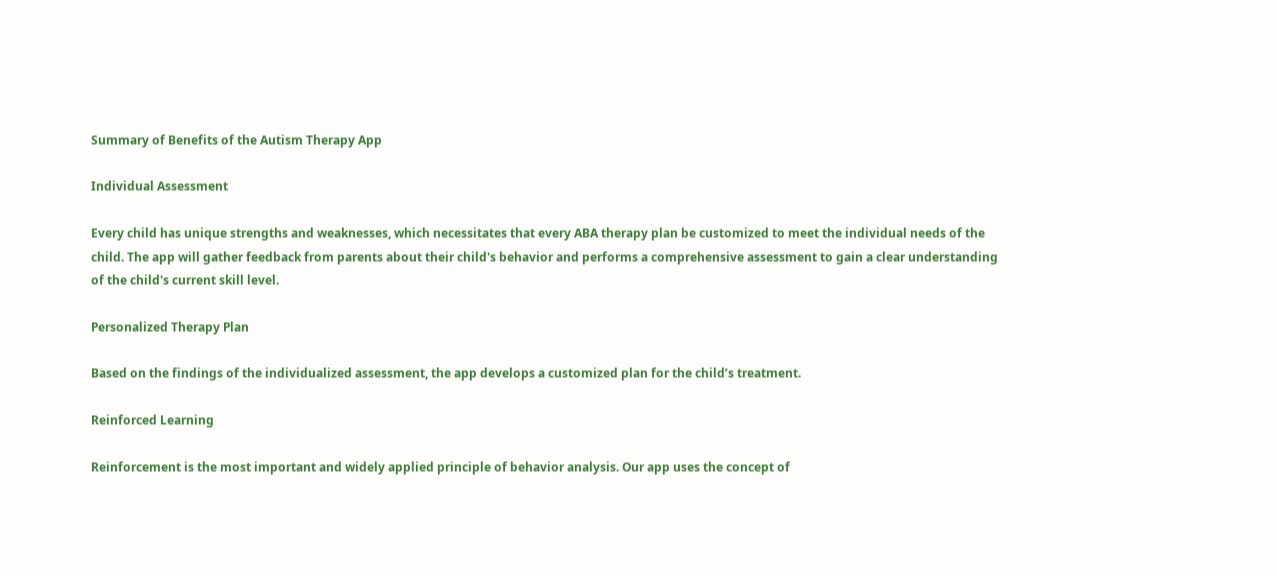Summary of Benefits of the Autism Therapy App

Individual Assessment

Every child has unique strengths and weaknesses, which necessitates that every ABA therapy plan be customized to meet the individual needs of the child. The app will gather feedback from parents about their child's behavior and performs a comprehensive assessment to gain a clear understanding of the child's current skill level.

Personalized Therapy Plan

Based on the findings of the individualized assessment, the app develops a customized plan for the child’s treatment.

Reinforced Learning

Reinforcement is the most important and widely applied principle of behavior analysis. Our app uses the concept of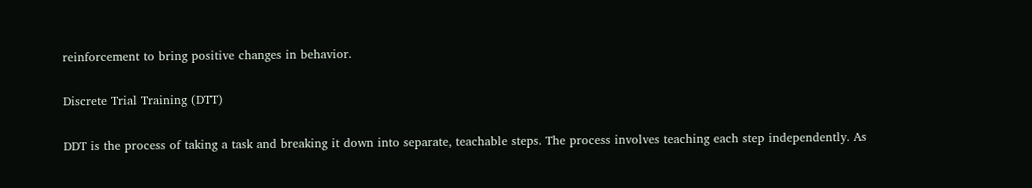reinforcement to bring positive changes in behavior.

Discrete Trial Training (DTT)

DDT is the process of taking a task and breaking it down into separate, teachable steps. The process involves teaching each step independently. As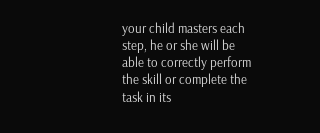your child masters each step, he or she will be able to correctly perform the skill or complete the task in its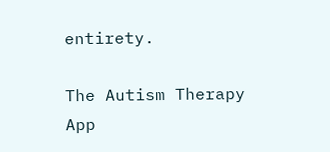entirety.

The Autism Therapy App